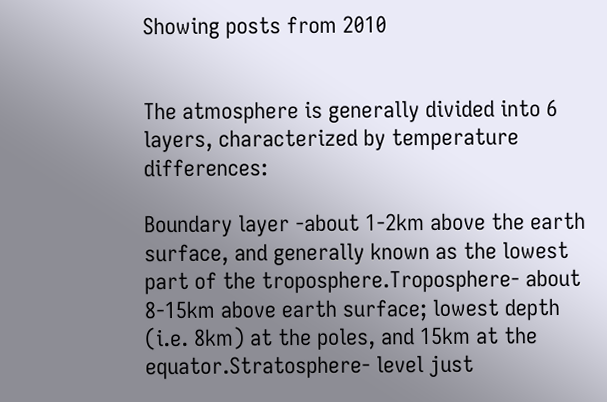Showing posts from 2010


The atmosphere is generally divided into 6 layers, characterized by temperature differences:

Boundary layer -about 1-2km above the earth surface, and generally known as the lowest part of the troposphere.Troposphere- about 8-15km above earth surface; lowest depth (i.e. 8km) at the poles, and 15km at the equator.Stratosphere- level just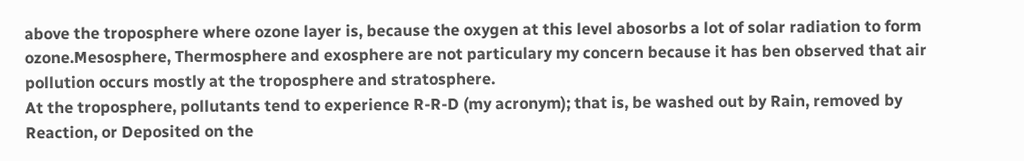above the troposphere where ozone layer is, because the oxygen at this level abosorbs a lot of solar radiation to form ozone.Mesosphere, Thermosphere and exosphere are not particulary my concern because it has ben observed that air pollution occurs mostly at the troposphere and stratosphere.
At the troposphere, pollutants tend to experience R-R-D (my acronym); that is, be washed out by Rain, removed by Reaction, or Deposited on the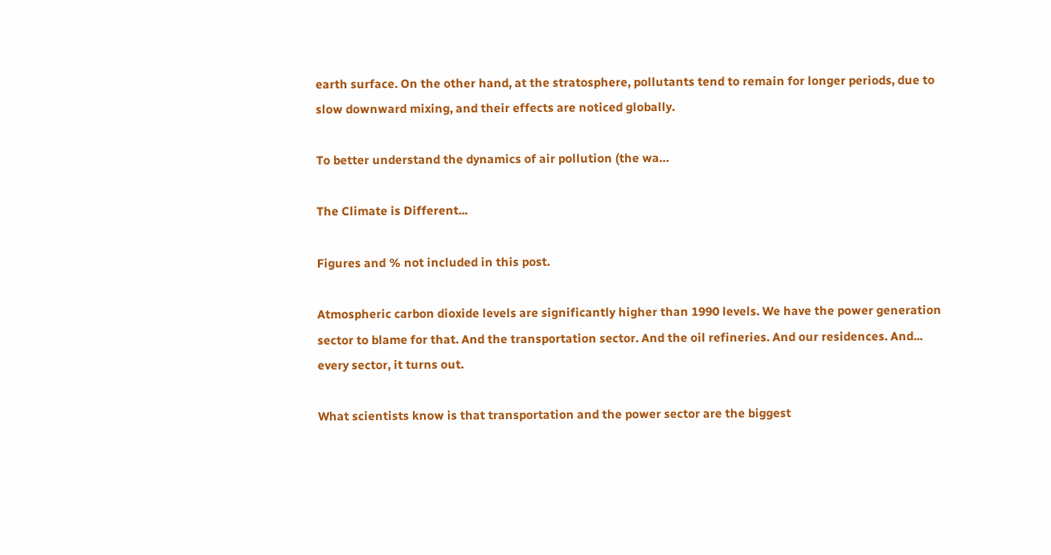earth surface. On the other hand, at the stratosphere, pollutants tend to remain for longer periods, due to slow downward mixing, and their effects are noticed globally.

To better understand the dynamics of air pollution (the wa…

The Climate is Different...

Figures and % not included in this post.

Atmospheric carbon dioxide levels are significantly higher than 1990 levels. We have the power generation sector to blame for that. And the transportation sector. And the oil refineries. And our residences. And... every sector, it turns out.

What scientists know is that transportation and the power sector are the biggest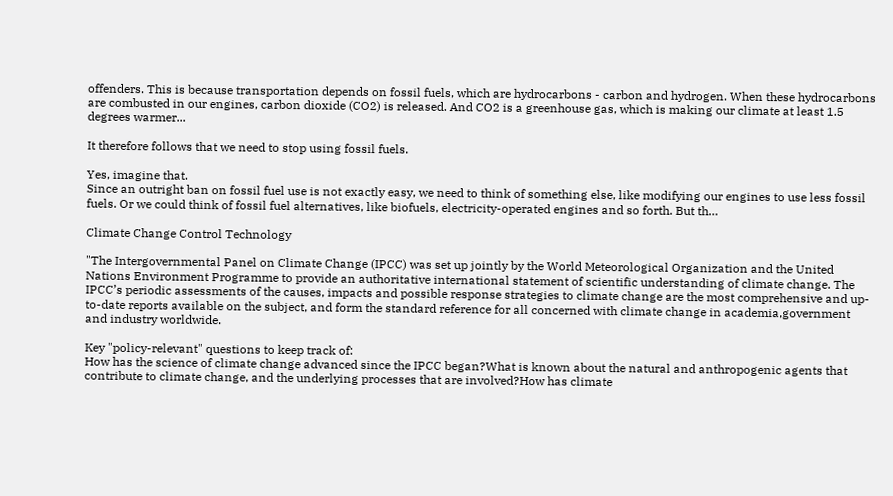offenders. This is because transportation depends on fossil fuels, which are hydrocarbons - carbon and hydrogen. When these hydrocarbons are combusted in our engines, carbon dioxide (CO2) is released. And CO2 is a greenhouse gas, which is making our climate at least 1.5 degrees warmer...

It therefore follows that we need to stop using fossil fuels.

Yes, imagine that.
Since an outright ban on fossil fuel use is not exactly easy, we need to think of something else, like modifying our engines to use less fossil fuels. Or we could think of fossil fuel alternatives, like biofuels, electricity-operated engines and so forth. But th…

Climate Change Control Technology

"The Intergovernmental Panel on Climate Change (IPCC) was set up jointly by the World Meteorological Organization and the United Nations Environment Programme to provide an authoritative international statement of scientific understanding of climate change. The IPCC’s periodic assessments of the causes, impacts and possible response strategies to climate change are the most comprehensive and up-to-date reports available on the subject, and form the standard reference for all concerned with climate change in academia,government and industry worldwide.

Key "policy-relevant" questions to keep track of:
How has the science of climate change advanced since the IPCC began?What is known about the natural and anthropogenic agents that contribute to climate change, and the underlying processes that are involved?How has climate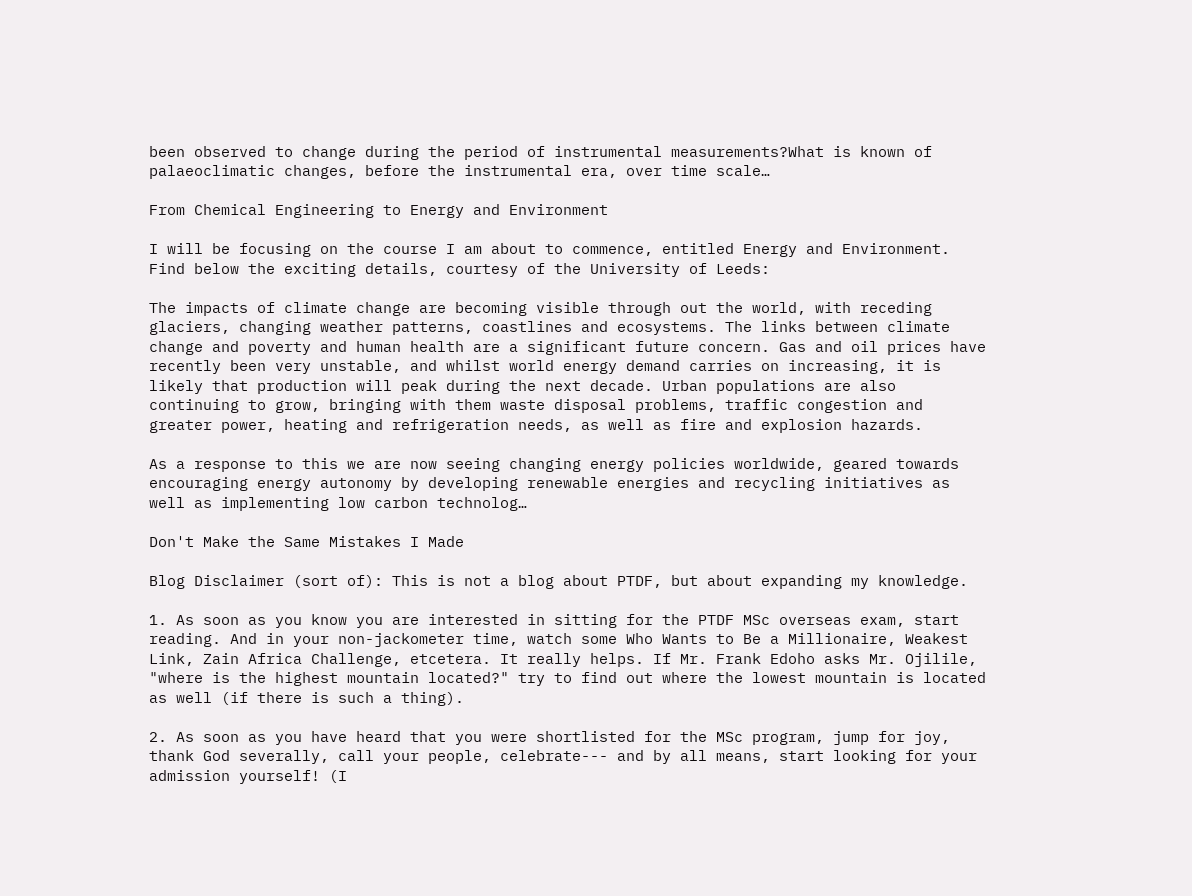been observed to change during the period of instrumental measurements?What is known of palaeoclimatic changes, before the instrumental era, over time scale…

From Chemical Engineering to Energy and Environment

I will be focusing on the course I am about to commence, entitled Energy and Environment. Find below the exciting details, courtesy of the University of Leeds:

The impacts of climate change are becoming visible through out the world, with receding glaciers, changing weather patterns, coastlines and ecosystems. The links between climate change and poverty and human health are a significant future concern. Gas and oil prices have recently been very unstable, and whilst world energy demand carries on increasing, it is likely that production will peak during the next decade. Urban populations are also continuing to grow, bringing with them waste disposal problems, traffic congestion and greater power, heating and refrigeration needs, as well as fire and explosion hazards.

As a response to this we are now seeing changing energy policies worldwide, geared towards encouraging energy autonomy by developing renewable energies and recycling initiatives as well as implementing low carbon technolog…

Don't Make the Same Mistakes I Made

Blog Disclaimer (sort of): This is not a blog about PTDF, but about expanding my knowledge.

1. As soon as you know you are interested in sitting for the PTDF MSc overseas exam, start reading. And in your non-jackometer time, watch some Who Wants to Be a Millionaire, Weakest Link, Zain Africa Challenge, etcetera. It really helps. If Mr. Frank Edoho asks Mr. Ojilile, "where is the highest mountain located?" try to find out where the lowest mountain is located as well (if there is such a thing).

2. As soon as you have heard that you were shortlisted for the MSc program, jump for joy, thank God severally, call your people, celebrate--- and by all means, start looking for your admission yourself! (I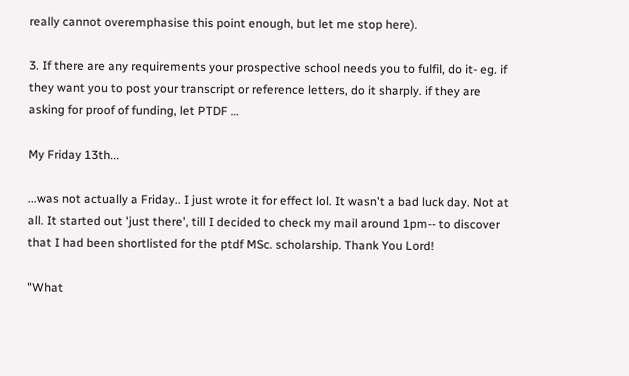really cannot overemphasise this point enough, but let me stop here).

3. If there are any requirements your prospective school needs you to fulfil, do it- eg. if they want you to post your transcript or reference letters, do it sharply. if they are asking for proof of funding, let PTDF …

My Friday 13th...

...was not actually a Friday.. I just wrote it for effect lol. It wasn't a bad luck day. Not at all. It started out 'just there', till I decided to check my mail around 1pm-- to discover that I had been shortlisted for the ptdf MSc. scholarship. Thank You Lord!

"What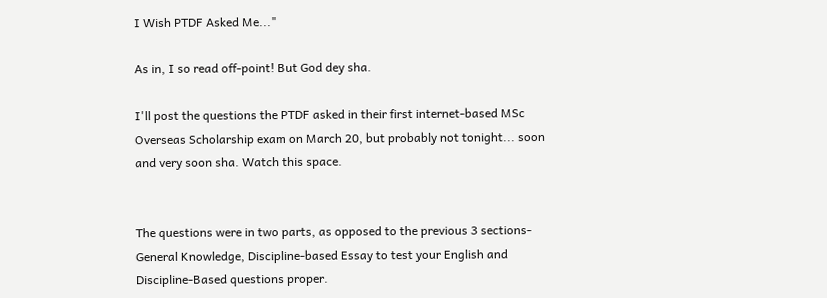I Wish PTDF Asked Me..."

As in, I so read off-point! But God dey sha.

I'll post the questions the PTDF asked in their first internet-based MSc Overseas Scholarship exam on March 20, but probably not tonight... soon and very soon sha. Watch this space.


The questions were in two parts, as opposed to the previous 3 sections- General Knowledge, Discipline-based Essay to test your English and Discipline-Based questions proper.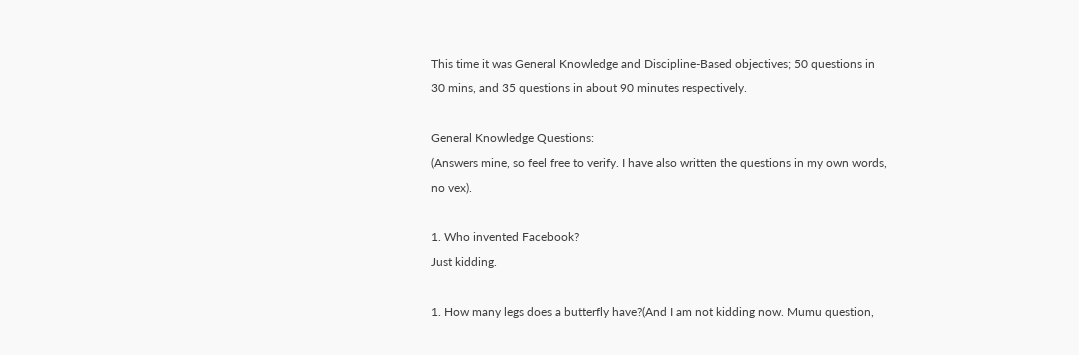This time it was General Knowledge and Discipline-Based objectives; 50 questions in 30 mins, and 35 questions in about 90 minutes respectively.

General Knowledge Questions:
(Answers mine, so feel free to verify. I have also written the questions in my own words, no vex).

1. Who invented Facebook?
Just kidding.

1. How many legs does a butterfly have?(And I am not kidding now. Mumu question,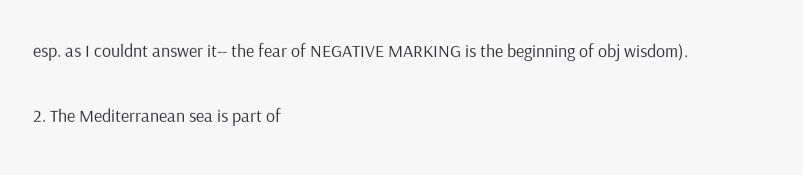esp. as I couldnt answer it-- the fear of NEGATIVE MARKING is the beginning of obj wisdom).

2. The Mediterranean sea is part of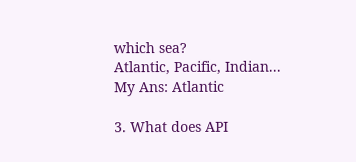which sea?
Atlantic, Pacific, Indian...
My Ans: Atlantic

3. What does API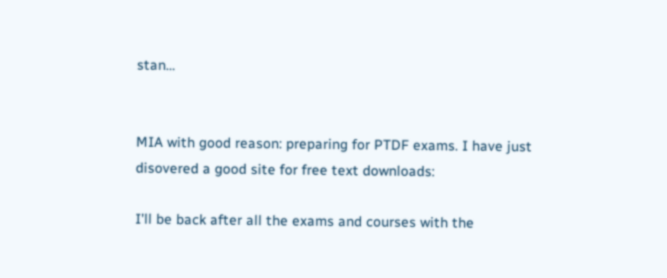stan…


MIA with good reason: preparing for PTDF exams. I have just disovered a good site for free text downloads:

I'll be back after all the exams and courses with the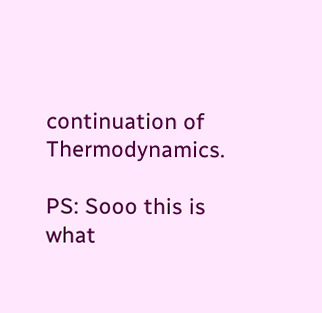continuation of Thermodynamics.

PS: Sooo this is what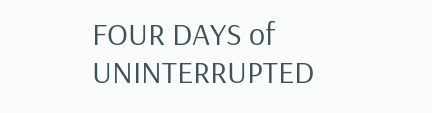FOUR DAYS of UNINTERRUPTED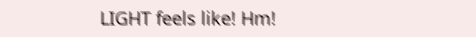LIGHT feels like! Hm!